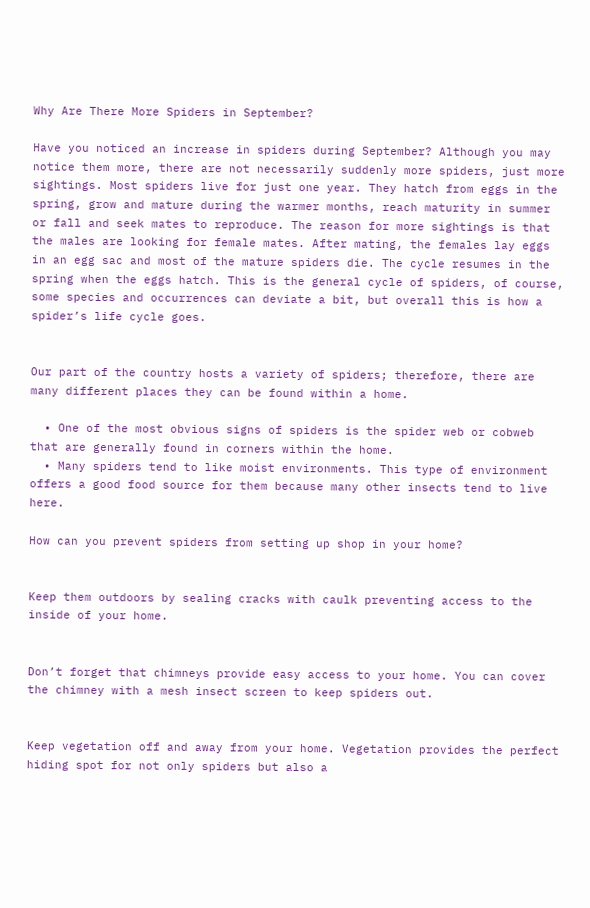Why Are There More Spiders in September?

Have you noticed an increase in spiders during September? Although you may notice them more, there are not necessarily suddenly more spiders, just more sightings. Most spiders live for just one year. They hatch from eggs in the spring, grow and mature during the warmer months, reach maturity in summer or fall and seek mates to reproduce. The reason for more sightings is that the males are looking for female mates. After mating, the females lay eggs in an egg sac and most of the mature spiders die. The cycle resumes in the spring when the eggs hatch. This is the general cycle of spiders, of course, some species and occurrences can deviate a bit, but overall this is how a spider’s life cycle goes.


Our part of the country hosts a variety of spiders; therefore, there are many different places they can be found within a home.

  • One of the most obvious signs of spiders is the spider web or cobweb that are generally found in corners within the home.
  • Many spiders tend to like moist environments. This type of environment offers a good food source for them because many other insects tend to live here.

How can you prevent spiders from setting up shop in your home?


Keep them outdoors by sealing cracks with caulk preventing access to the inside of your home.


Don’t forget that chimneys provide easy access to your home. You can cover the chimney with a mesh insect screen to keep spiders out.


Keep vegetation off and away from your home. Vegetation provides the perfect hiding spot for not only spiders but also a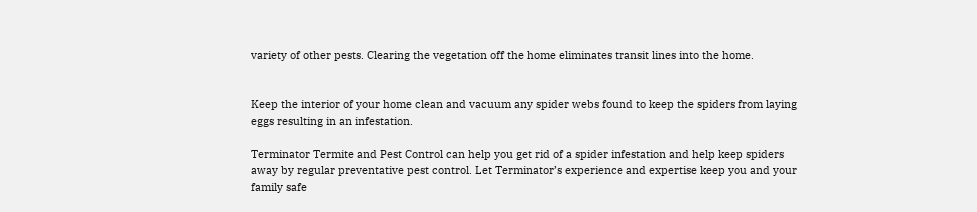variety of other pests. Clearing the vegetation off the home eliminates transit lines into the home.


Keep the interior of your home clean and vacuum any spider webs found to keep the spiders from laying eggs resulting in an infestation.

Terminator Termite and Pest Control can help you get rid of a spider infestation and help keep spiders away by regular preventative pest control. Let Terminator’s experience and expertise keep you and your family safe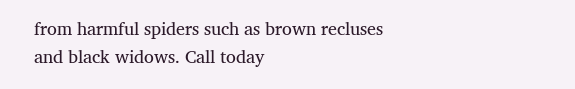from harmful spiders such as brown recluses and black widows. Call today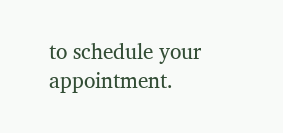to schedule your appointment.